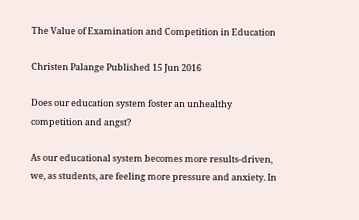The Value of Examination and Competition in Education

Christen Palange Published 15 Jun 2016

Does our education system foster an unhealthy competition and angst?

As our educational system becomes more results-driven, we, as students, are feeling more pressure and anxiety. In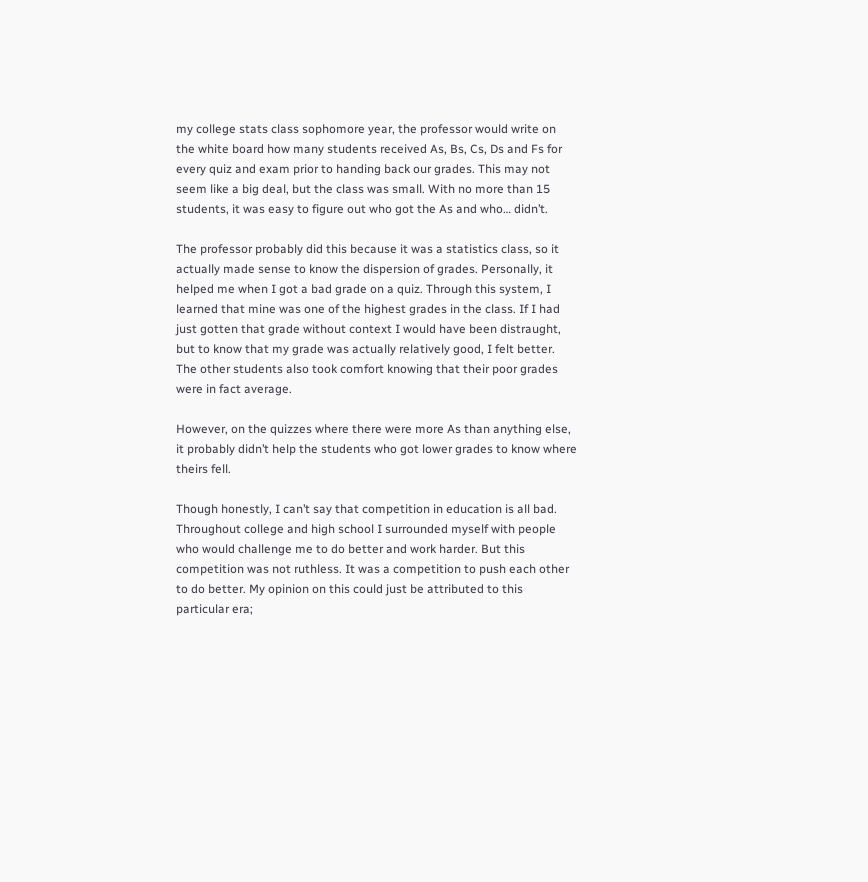my college stats class sophomore year, the professor would write on the white board how many students received As, Bs, Cs, Ds and Fs for every quiz and exam prior to handing back our grades. This may not seem like a big deal, but the class was small. With no more than 15 students, it was easy to figure out who got the As and who… didn’t.

The professor probably did this because it was a statistics class, so it actually made sense to know the dispersion of grades. Personally, it helped me when I got a bad grade on a quiz. Through this system, I learned that mine was one of the highest grades in the class. If I had just gotten that grade without context I would have been distraught, but to know that my grade was actually relatively good, I felt better. The other students also took comfort knowing that their poor grades were in fact average.

However, on the quizzes where there were more As than anything else, it probably didn’t help the students who got lower grades to know where theirs fell.

Though honestly, I can’t say that competition in education is all bad. Throughout college and high school I surrounded myself with people who would challenge me to do better and work harder. But this competition was not ruthless. It was a competition to push each other to do better. My opinion on this could just be attributed to this particular era;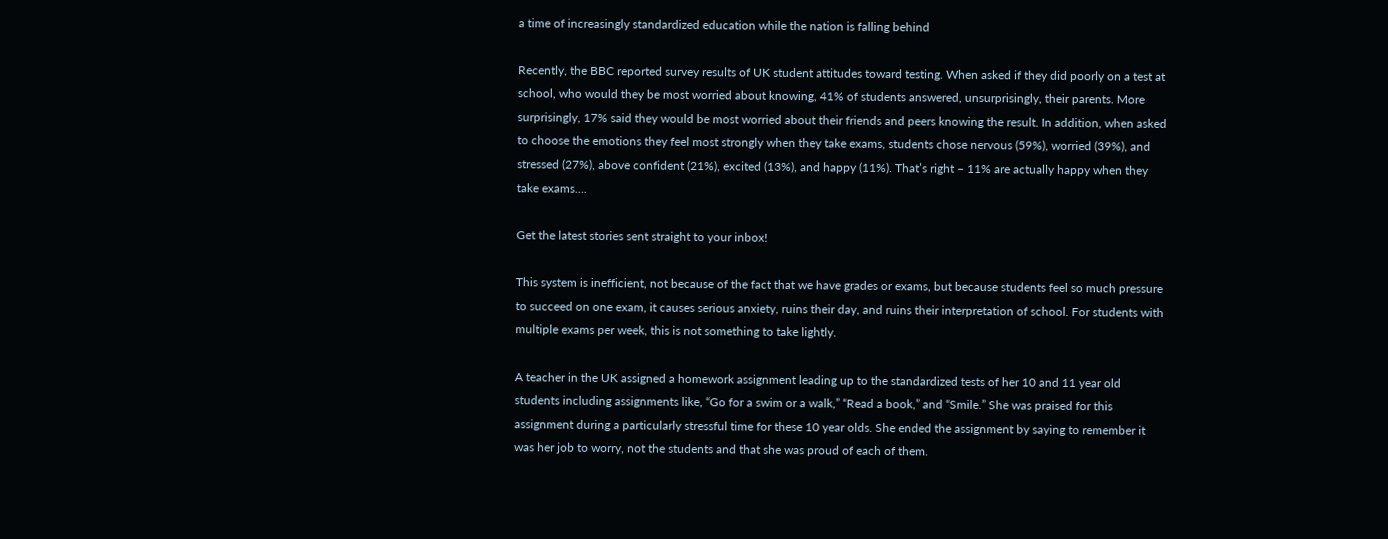a time of increasingly standardized education while the nation is falling behind

Recently, the BBC reported survey results of UK student attitudes toward testing. When asked if they did poorly on a test at school, who would they be most worried about knowing, 41% of students answered, unsurprisingly, their parents. More surprisingly, 17% said they would be most worried about their friends and peers knowing the result. In addition, when asked to choose the emotions they feel most strongly when they take exams, students chose nervous (59%), worried (39%), and stressed (27%), above confident (21%), excited (13%), and happy (11%). That’s right – 11% are actually happy when they take exams….

Get the latest stories sent straight to your inbox!

This system is inefficient, not because of the fact that we have grades or exams, but because students feel so much pressure to succeed on one exam, it causes serious anxiety, ruins their day, and ruins their interpretation of school. For students with multiple exams per week, this is not something to take lightly.

A teacher in the UK assigned a homework assignment leading up to the standardized tests of her 10 and 11 year old students including assignments like, “Go for a swim or a walk,” “Read a book,” and “Smile.” She was praised for this assignment during a particularly stressful time for these 10 year olds. She ended the assignment by saying to remember it was her job to worry, not the students and that she was proud of each of them.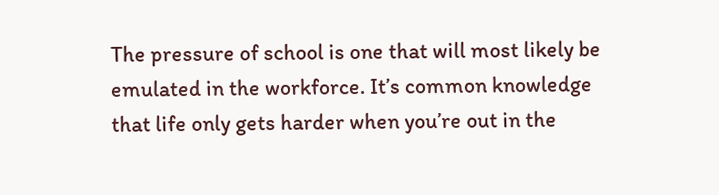The pressure of school is one that will most likely be emulated in the workforce. It’s common knowledge that life only gets harder when you’re out in the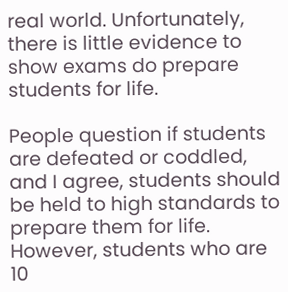real world. Unfortunately, there is little evidence to show exams do prepare students for life.

People question if students are defeated or coddled, and I agree, students should be held to high standards to prepare them for life. However, students who are 10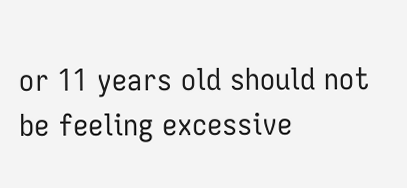or 11 years old should not be feeling excessive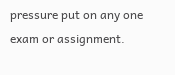pressure put on any one exam or assignment.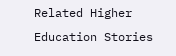Related Higher Education Stories